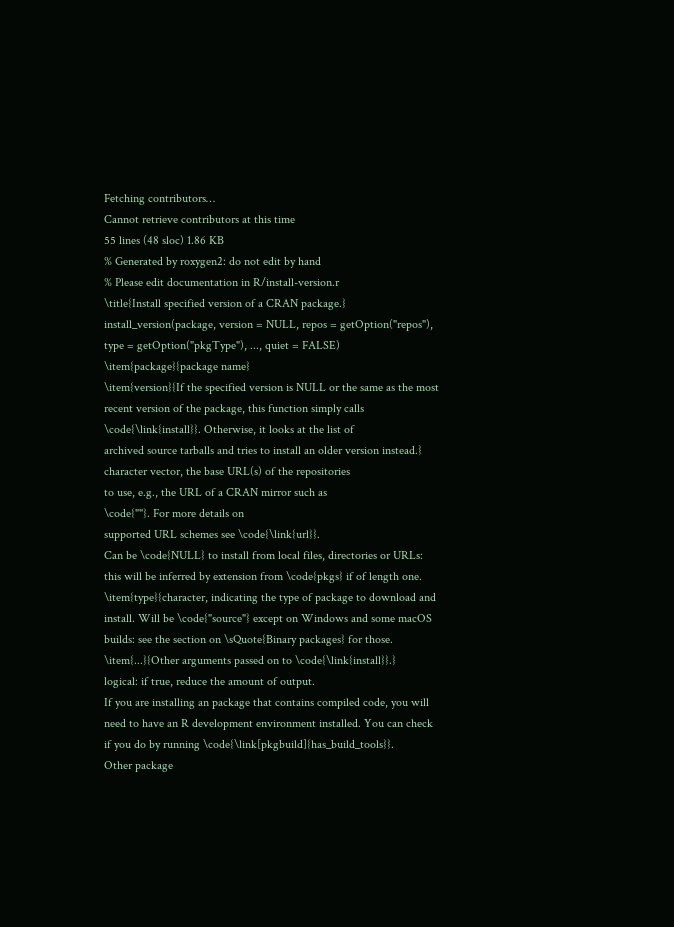Fetching contributors…
Cannot retrieve contributors at this time
55 lines (48 sloc) 1.86 KB
% Generated by roxygen2: do not edit by hand
% Please edit documentation in R/install-version.r
\title{Install specified version of a CRAN package.}
install_version(package, version = NULL, repos = getOption("repos"),
type = getOption("pkgType"), ..., quiet = FALSE)
\item{package}{package name}
\item{version}{If the specified version is NULL or the same as the most
recent version of the package, this function simply calls
\code{\link{install}}. Otherwise, it looks at the list of
archived source tarballs and tries to install an older version instead.}
character vector, the base URL(s) of the repositories
to use, e.g., the URL of a CRAN mirror such as
\code{""}. For more details on
supported URL schemes see \code{\link{url}}.
Can be \code{NULL} to install from local files, directories or URLs:
this will be inferred by extension from \code{pkgs} if of length one.
\item{type}{character, indicating the type of package to download and
install. Will be \code{"source"} except on Windows and some macOS
builds: see the section on \sQuote{Binary packages} for those.
\item{...}{Other arguments passed on to \code{\link{install}}.}
logical: if true, reduce the amount of output.
If you are installing an package that contains compiled code, you will
need to have an R development environment installed. You can check
if you do by running \code{\link[pkgbuild]{has_build_tools}}.
Other package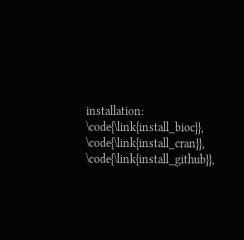installation: \code{\link{install_bioc}},
\code{\link{install_cran}}, \code{\link{install_github}},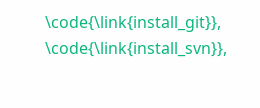\code{\link{install_git}}, \code{\link{install_svn}},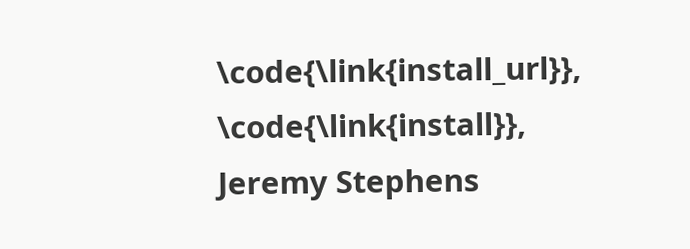\code{\link{install_url}}, \code{\link{install}},
Jeremy Stephens